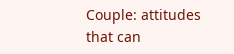Couple: attitudes that can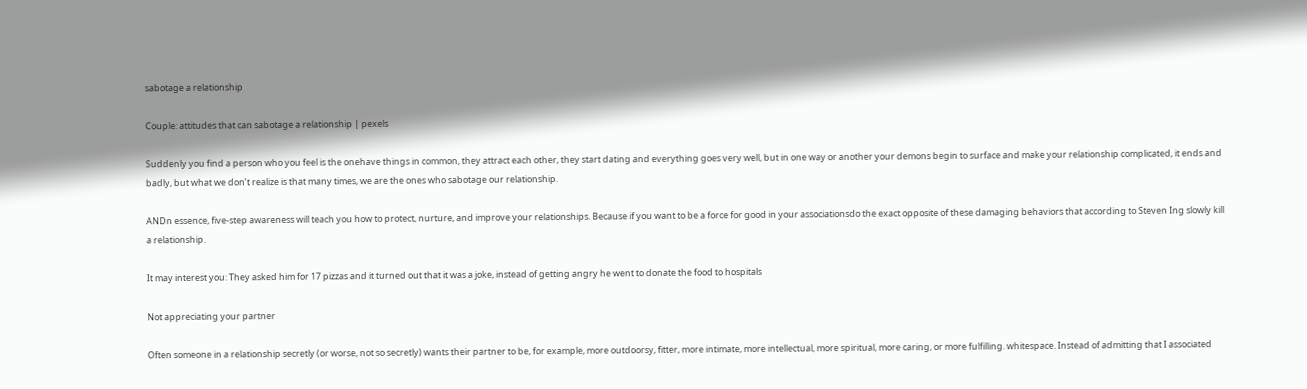sabotage a relationship

Couple: attitudes that can sabotage a relationship | pexels

Suddenly you find a person who you feel is the onehave things in common, they attract each other, they start dating and everything goes very well, but in one way or another your demons begin to surface and make your relationship complicated, it ends and badly, but what we don’t realize is that many times, we are the ones who sabotage our relationship.

ANDn essence, five-step awareness will teach you how to protect, nurture, and improve your relationships. Because if you want to be a force for good in your associationsdo the exact opposite of these damaging behaviors that according to Steven Ing slowly kill a relationship.

It may interest you: They asked him for 17 pizzas and it turned out that it was a joke, instead of getting angry he went to donate the food to hospitals

Not appreciating your partner

Often someone in a relationship secretly (or worse, not so secretly) wants their partner to be, for example, more outdoorsy, fitter, more intimate, more intellectual, more spiritual, more caring, or more fulfilling. whitespace. Instead of admitting that I associated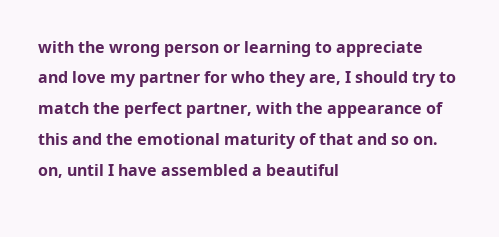with the wrong person or learning to appreciate and love my partner for who they are, I should try to match the perfect partner, with the appearance of this and the emotional maturity of that and so on. on, until I have assembled a beautiful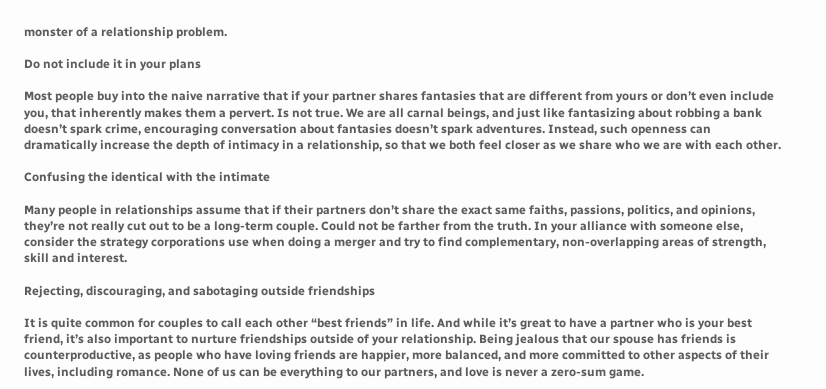monster of a relationship problem.

Do not include it in your plans

Most people buy into the naive narrative that if your partner shares fantasies that are different from yours or don’t even include you, that inherently makes them a pervert. Is not true. We are all carnal beings, and just like fantasizing about robbing a bank doesn’t spark crime, encouraging conversation about fantasies doesn’t spark adventures. Instead, such openness can dramatically increase the depth of intimacy in a relationship, so that we both feel closer as we share who we are with each other.

Confusing the identical with the intimate

Many people in relationships assume that if their partners don’t share the exact same faiths, passions, politics, and opinions, they’re not really cut out to be a long-term couple. Could not be farther from the truth. In your alliance with someone else, consider the strategy corporations use when doing a merger and try to find complementary, non-overlapping areas of strength, skill and interest.

Rejecting, discouraging, and sabotaging outside friendships

It is quite common for couples to call each other “best friends” in life. And while it’s great to have a partner who is your best friend, it’s also important to nurture friendships outside of your relationship. Being jealous that our spouse has friends is counterproductive, as people who have loving friends are happier, more balanced, and more committed to other aspects of their lives, including romance. None of us can be everything to our partners, and love is never a zero-sum game.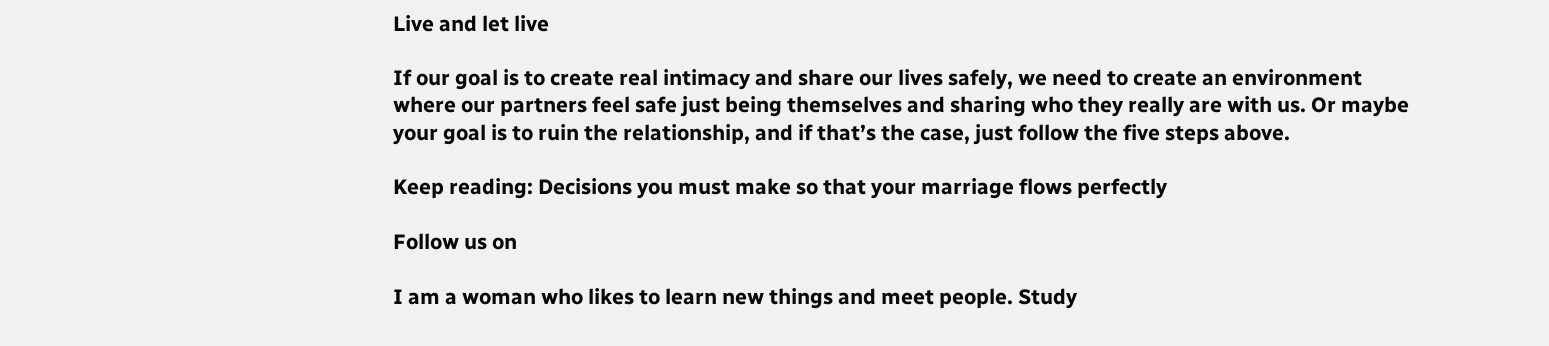Live and let live

If our goal is to create real intimacy and share our lives safely, we need to create an environment where our partners feel safe just being themselves and sharing who they really are with us. Or maybe your goal is to ruin the relationship, and if that’s the case, just follow the five steps above.

Keep reading: Decisions you must make so that your marriage flows perfectly

Follow us on

I am a woman who likes to learn new things and meet people. Study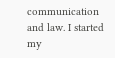communication and law. I started my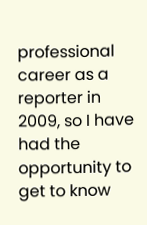professional career as a reporter in 2009, so I have had the opportunity to get to know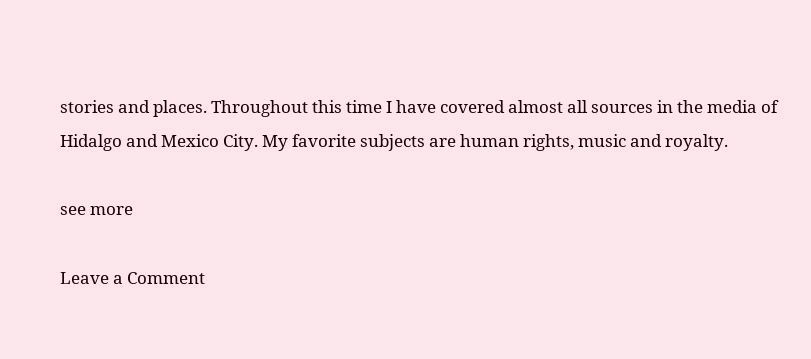stories and places. Throughout this time I have covered almost all sources in the media of Hidalgo and Mexico City. My favorite subjects are human rights, music and royalty.

see more

Leave a Comment